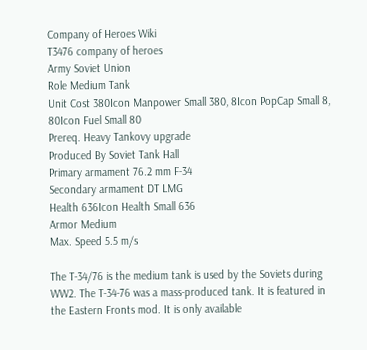Company of Heroes Wiki
T3476 company of heroes
Army Soviet Union
Role Medium Tank
Unit Cost 380Icon Manpower Small 380, 8Icon PopCap Small 8, 80Icon Fuel Small 80
Prereq. Heavy Tankovy upgrade
Produced By Soviet Tank Hall
Primary armament 76.2 mm F-34
Secondary armament DT LMG
Health 636Icon Health Small 636
Armor Medium
Max. Speed 5.5 m/s

The T-34/76 is the medium tank is used by the Soviets during WW2. The T-34-76 was a mass-produced tank. It is featured in the Eastern Fronts mod. It is only available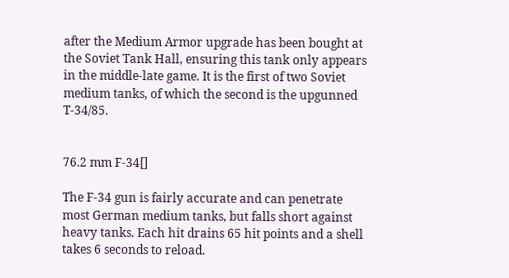after the Medium Armor upgrade has been bought at the Soviet Tank Hall, ensuring this tank only appears in the middle-late game. It is the first of two Soviet medium tanks, of which the second is the upgunned T-34/85.


76.2 mm F-34[]

The F-34 gun is fairly accurate and can penetrate most German medium tanks, but falls short against heavy tanks. Each hit drains 65 hit points and a shell takes 6 seconds to reload.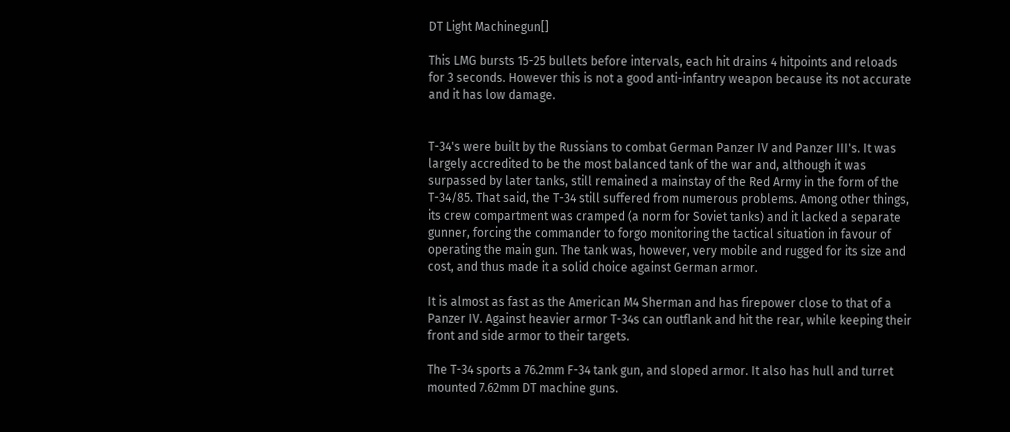DT Light Machinegun[]

This LMG bursts 15-25 bullets before intervals, each hit drains 4 hitpoints and reloads for 3 seconds. However this is not a good anti-infantry weapon because its not accurate and it has low damage.


T-34's were built by the Russians to combat German Panzer IV and Panzer III's. It was largely accredited to be the most balanced tank of the war and, although it was surpassed by later tanks, still remained a mainstay of the Red Army in the form of the T-34/85. That said, the T-34 still suffered from numerous problems. Among other things, its crew compartment was cramped (a norm for Soviet tanks) and it lacked a separate gunner, forcing the commander to forgo monitoring the tactical situation in favour of operating the main gun. The tank was, however, very mobile and rugged for its size and cost, and thus made it a solid choice against German armor.

It is almost as fast as the American M4 Sherman and has firepower close to that of a Panzer IV. Against heavier armor T-34s can outflank and hit the rear, while keeping their front and side armor to their targets.

The T-34 sports a 76.2mm F-34 tank gun, and sloped armor. It also has hull and turret mounted 7.62mm DT machine guns.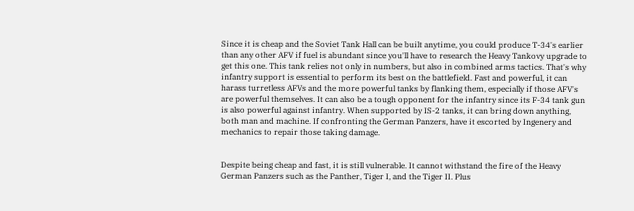Since it is cheap and the Soviet Tank Hall can be built anytime, you could produce T-34's earlier than any other AFV if fuel is abundant since you'll have to research the Heavy Tankovy upgrade to get this one. This tank relies not only in numbers, but also in combined arms tactics. That's why infantry support is essential to perform its best on the battlefield. Fast and powerful, it can harass turretless AFVs and the more powerful tanks by flanking them, especially if those AFV's are powerful themselves. It can also be a tough opponent for the infantry since its F-34 tank gun is also powerful against infantry. When supported by IS-2 tanks, it can bring down anything, both man and machine. If confronting the German Panzers, have it escorted by Ingenery and mechanics to repair those taking damage.


Despite being cheap and fast, it is still vulnerable. It cannot withstand the fire of the Heavy German Panzers such as the Panther, Tiger I, and the Tiger II. Plus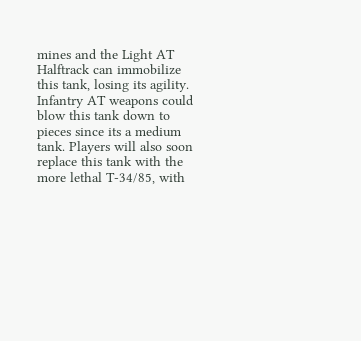mines and the Light AT Halftrack can immobilize this tank, losing its agility. Infantry AT weapons could blow this tank down to pieces since its a medium tank. Players will also soon replace this tank with the more lethal T-34/85, with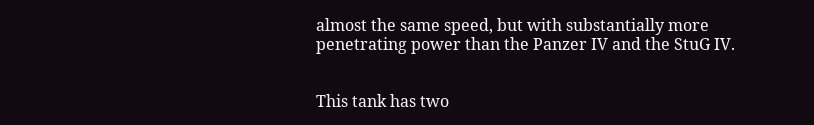almost the same speed, but with substantially more penetrating power than the Panzer IV and the StuG IV.


This tank has two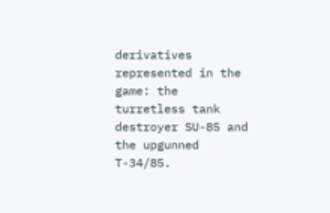derivatives represented in the game: the turretless tank destroyer SU-85 and the upgunned T-34/85.